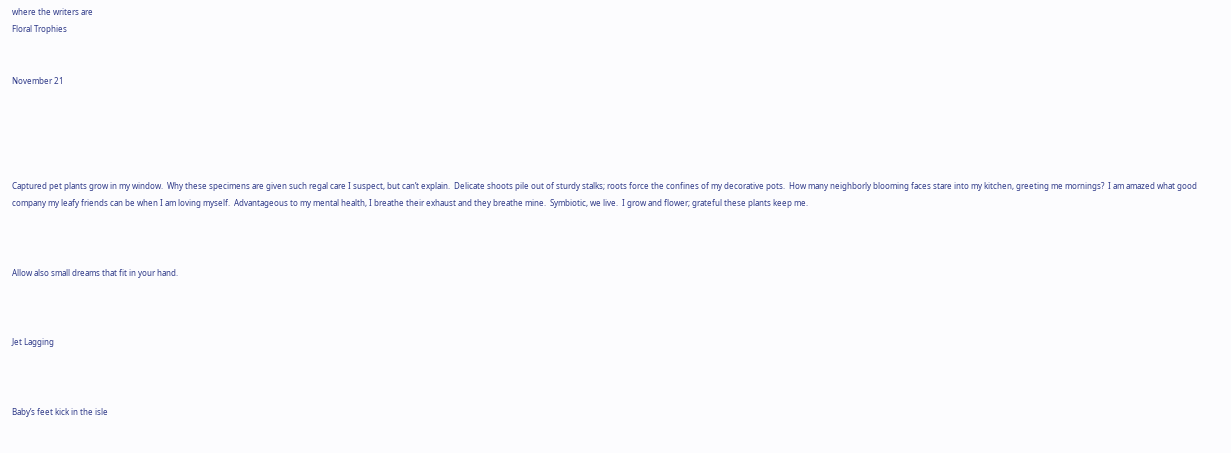where the writers are
Floral Trophies


November 21





Captured pet plants grow in my window.  Why these specimens are given such regal care I suspect, but can’t explain.  Delicate shoots pile out of sturdy stalks; roots force the confines of my decorative pots.  How many neighborly blooming faces stare into my kitchen, greeting me mornings?  I am amazed what good company my leafy friends can be when I am loving myself.  Advantageous to my mental health, I breathe their exhaust and they breathe mine.  Symbiotic, we live.  I grow and flower; grateful these plants keep me.



Allow also small dreams that fit in your hand.



Jet Lagging



Baby’s feet kick in the isle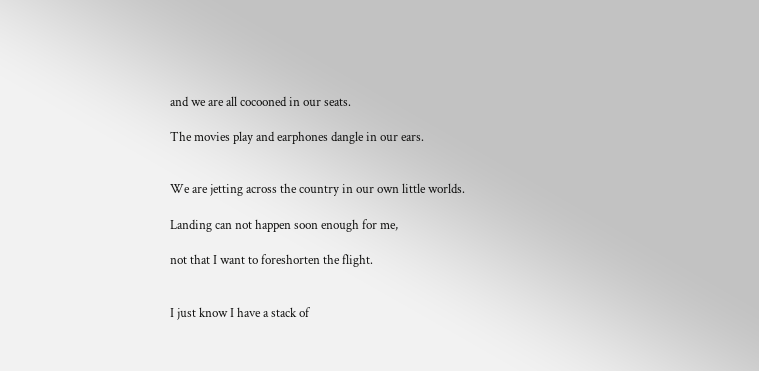and we are all cocooned in our seats.

The movies play and earphones dangle in our ears.


We are jetting across the country in our own little worlds.

Landing can not happen soon enough for me,

not that I want to foreshorten the flight.


I just know I have a stack of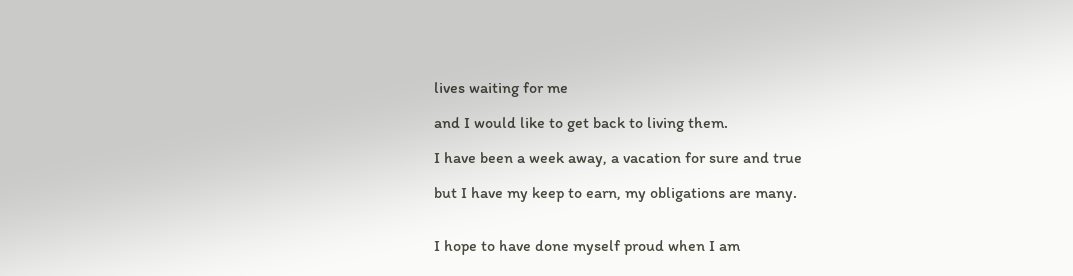lives waiting for me

and I would like to get back to living them.

I have been a week away, a vacation for sure and true

but I have my keep to earn, my obligations are many.


I hope to have done myself proud when I am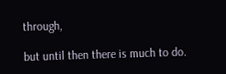through,

but until then there is much to do.